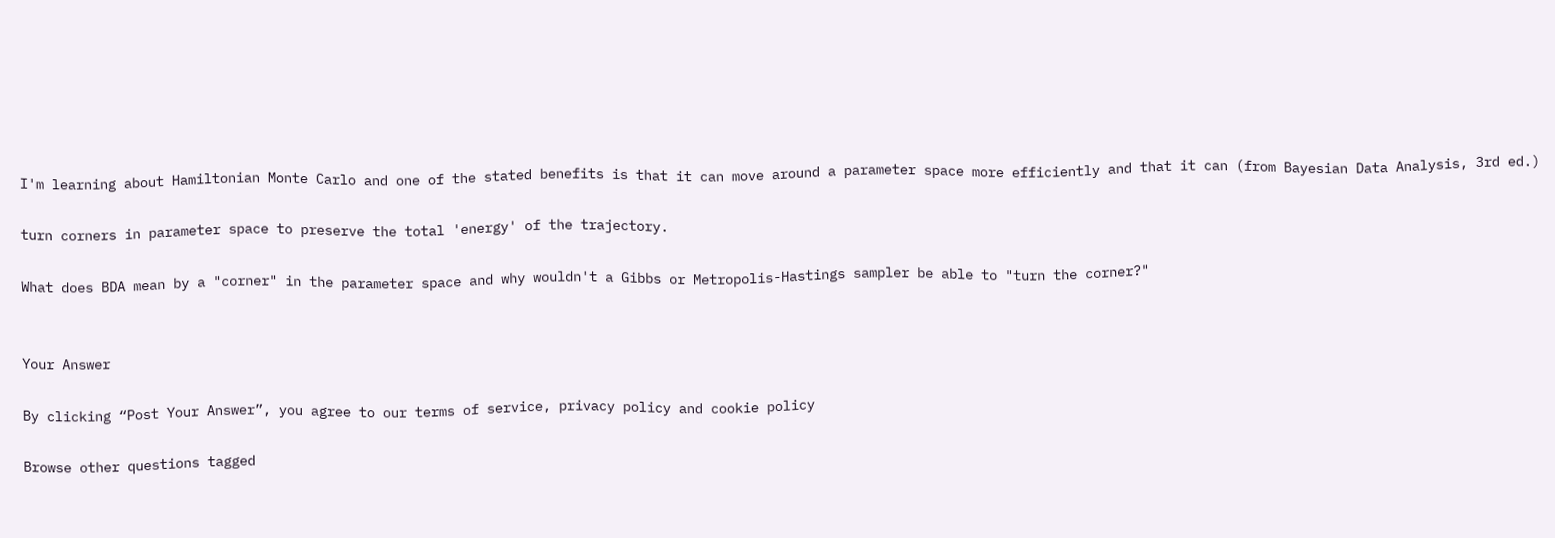I'm learning about Hamiltonian Monte Carlo and one of the stated benefits is that it can move around a parameter space more efficiently and that it can (from Bayesian Data Analysis, 3rd ed.)

turn corners in parameter space to preserve the total 'energy' of the trajectory.

What does BDA mean by a "corner" in the parameter space and why wouldn't a Gibbs or Metropolis-Hastings sampler be able to "turn the corner?"


Your Answer

By clicking “Post Your Answer”, you agree to our terms of service, privacy policy and cookie policy

Browse other questions tagged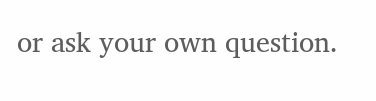or ask your own question.